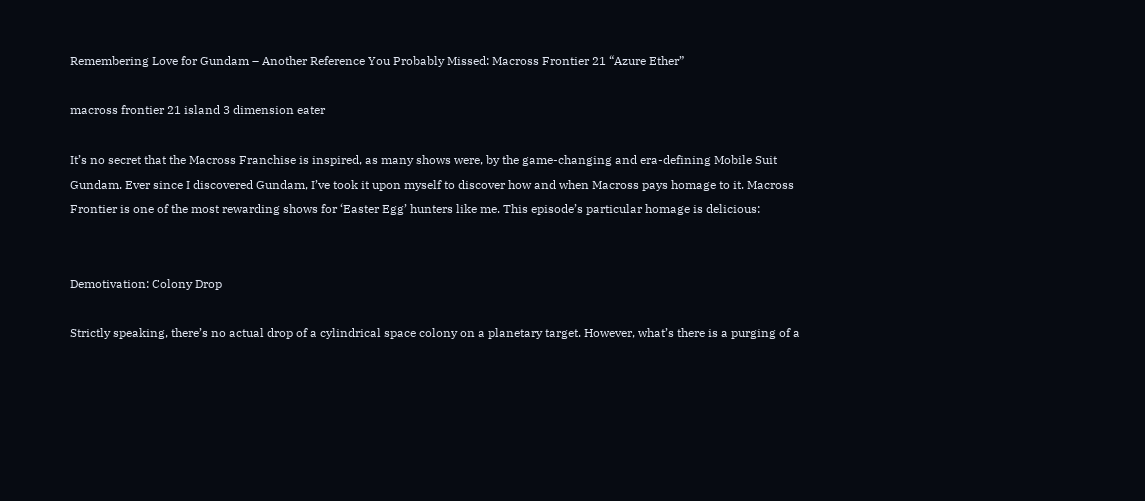Remembering Love for Gundam – Another Reference You Probably Missed: Macross Frontier 21 “Azure Ether”

macross frontier 21 island 3 dimension eater

It’s no secret that the Macross Franchise is inspired, as many shows were, by the game-changing and era-defining Mobile Suit Gundam. Ever since I discovered Gundam, I’ve took it upon myself to discover how and when Macross pays homage to it. Macross Frontier is one of the most rewarding shows for ‘Easter Egg’ hunters like me. This episode’s particular homage is delicious:


Demotivation: Colony Drop

Strictly speaking, there’s no actual drop of a cylindrical space colony on a planetary target. However, what’s there is a purging of a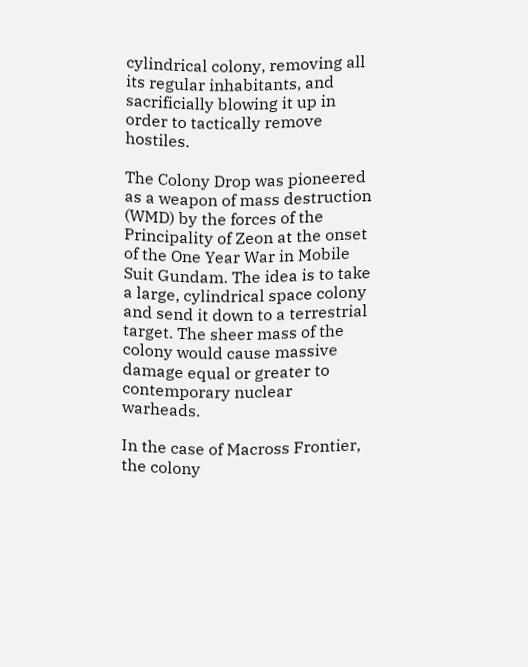cylindrical colony, removing all its regular inhabitants, and sacrificially blowing it up in order to tactically remove hostiles.

The Colony Drop was pioneered as a weapon of mass destruction (WMD) by the forces of the Principality of Zeon at the onset of the One Year War in Mobile Suit Gundam. The idea is to take a large, cylindrical space colony and send it down to a terrestrial target. The sheer mass of the colony would cause massive damage equal or greater to contemporary nuclear warheads.

In the case of Macross Frontier, the colony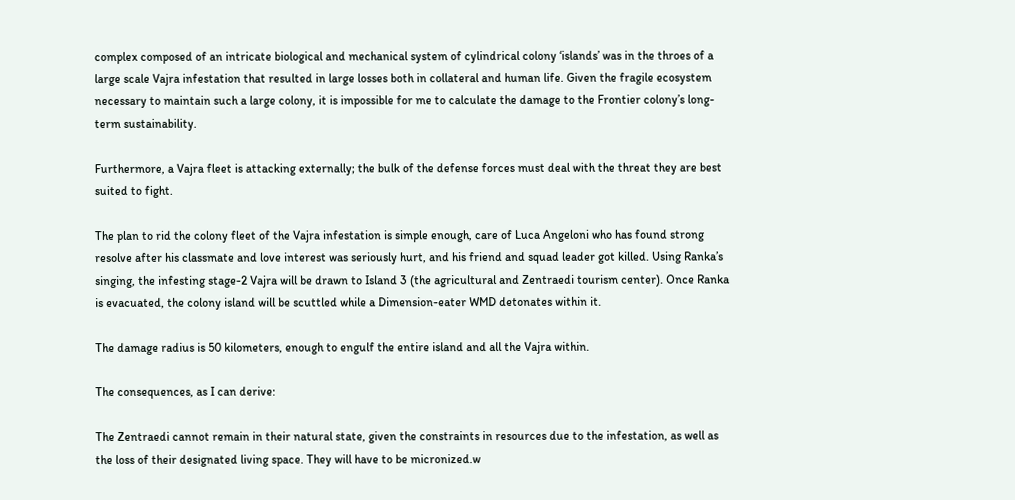complex composed of an intricate biological and mechanical system of cylindrical colony ‘islands’ was in the throes of a large scale Vajra infestation that resulted in large losses both in collateral and human life. Given the fragile ecosystem necessary to maintain such a large colony, it is impossible for me to calculate the damage to the Frontier colony’s long-term sustainability.

Furthermore, a Vajra fleet is attacking externally; the bulk of the defense forces must deal with the threat they are best suited to fight.

The plan to rid the colony fleet of the Vajra infestation is simple enough, care of Luca Angeloni who has found strong resolve after his classmate and love interest was seriously hurt, and his friend and squad leader got killed. Using Ranka’s singing, the infesting stage-2 Vajra will be drawn to Island 3 (the agricultural and Zentraedi tourism center). Once Ranka is evacuated, the colony island will be scuttled while a Dimension-eater WMD detonates within it.

The damage radius is 50 kilometers, enough to engulf the entire island and all the Vajra within.

The consequences, as I can derive:

The Zentraedi cannot remain in their natural state, given the constraints in resources due to the infestation, as well as the loss of their designated living space. They will have to be micronized.w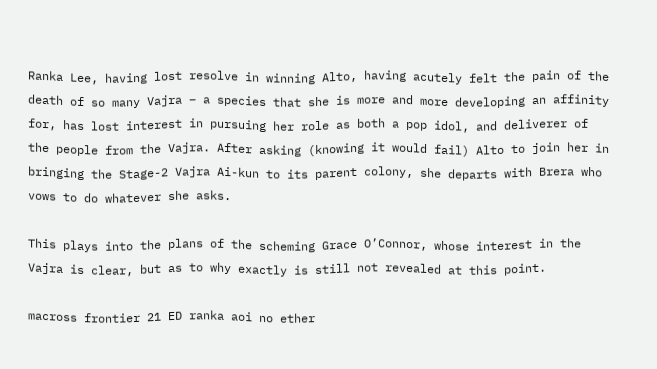Ranka Lee, having lost resolve in winning Alto, having acutely felt the pain of the death of so many Vajra – a species that she is more and more developing an affinity for, has lost interest in pursuing her role as both a pop idol, and deliverer of the people from the Vajra. After asking (knowing it would fail) Alto to join her in bringing the Stage-2 Vajra Ai-kun to its parent colony, she departs with Brera who vows to do whatever she asks.

This plays into the plans of the scheming Grace O’Connor, whose interest in the Vajra is clear, but as to why exactly is still not revealed at this point.

macross frontier 21 ED ranka aoi no ether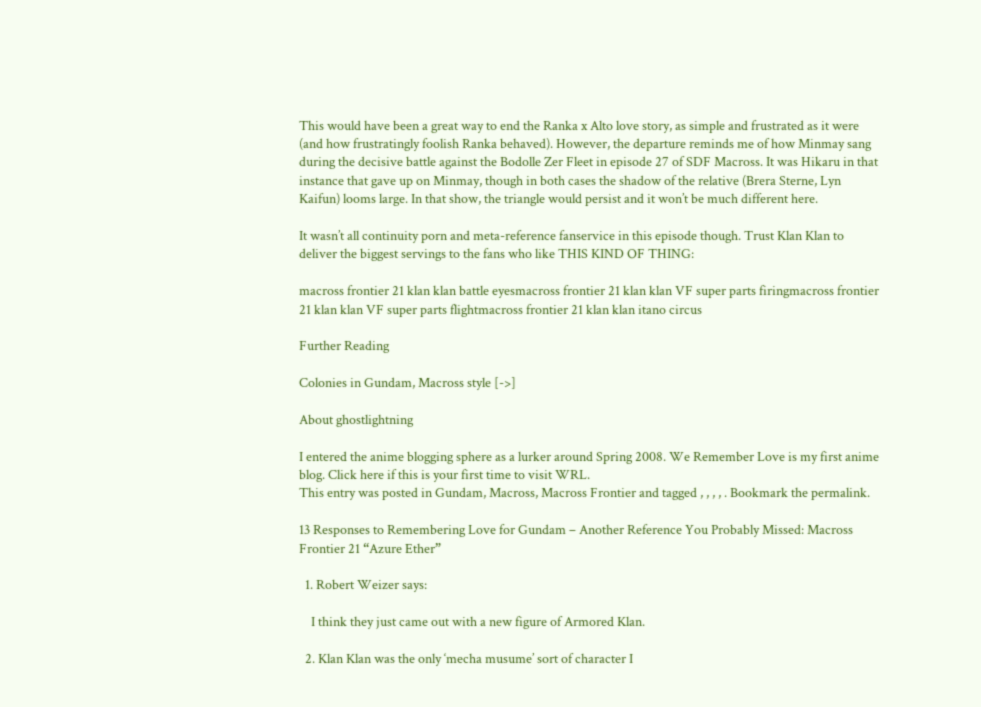This would have been a great way to end the Ranka x Alto love story, as simple and frustrated as it were (and how frustratingly foolish Ranka behaved). However, the departure reminds me of how Minmay sang during the decisive battle against the Bodolle Zer Fleet in episode 27 of SDF Macross. It was Hikaru in that instance that gave up on Minmay, though in both cases the shadow of the relative (Brera Sterne, Lyn Kaifun) looms large. In that show, the triangle would persist and it won’t be much different here.

It wasn’t all continuity porn and meta-reference fanservice in this episode though. Trust Klan Klan to deliver the biggest servings to the fans who like THIS KIND OF THING:

macross frontier 21 klan klan battle eyesmacross frontier 21 klan klan VF super parts firingmacross frontier 21 klan klan VF super parts flightmacross frontier 21 klan klan itano circus

Further Reading

Colonies in Gundam, Macross style [->]

About ghostlightning

I entered the anime blogging sphere as a lurker around Spring 2008. We Remember Love is my first anime blog. Click here if this is your first time to visit WRL.
This entry was posted in Gundam, Macross, Macross Frontier and tagged , , , , . Bookmark the permalink.

13 Responses to Remembering Love for Gundam – Another Reference You Probably Missed: Macross Frontier 21 “Azure Ether”

  1. Robert Weizer says:

    I think they just came out with a new figure of Armored Klan.

  2. Klan Klan was the only ‘mecha musume’ sort of character I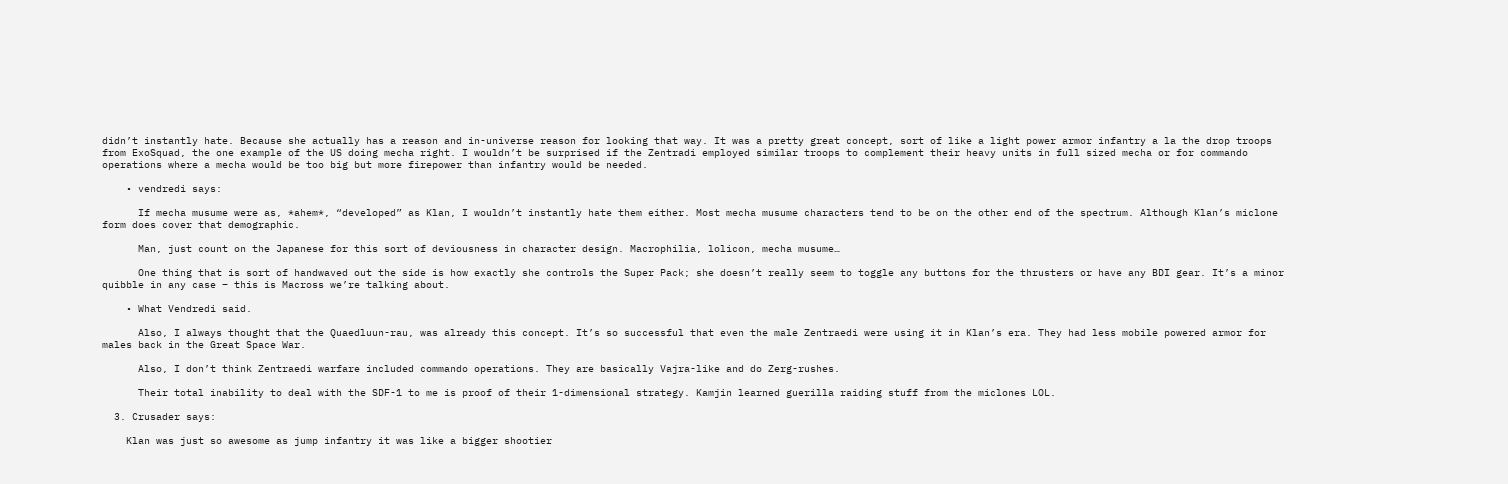didn’t instantly hate. Because she actually has a reason and in-universe reason for looking that way. It was a pretty great concept, sort of like a light power armor infantry a la the drop troops from ExoSquad, the one example of the US doing mecha right. I wouldn’t be surprised if the Zentradi employed similar troops to complement their heavy units in full sized mecha or for commando operations where a mecha would be too big but more firepower than infantry would be needed.

    • vendredi says:

      If mecha musume were as, *ahem*, “developed” as Klan, I wouldn’t instantly hate them either. Most mecha musume characters tend to be on the other end of the spectrum. Although Klan’s miclone form does cover that demographic.

      Man, just count on the Japanese for this sort of deviousness in character design. Macrophilia, lolicon, mecha musume…

      One thing that is sort of handwaved out the side is how exactly she controls the Super Pack; she doesn’t really seem to toggle any buttons for the thrusters or have any BDI gear. It’s a minor quibble in any case – this is Macross we’re talking about.

    • What Vendredi said.

      Also, I always thought that the Quaedluun-rau, was already this concept. It’s so successful that even the male Zentraedi were using it in Klan’s era. They had less mobile powered armor for males back in the Great Space War.

      Also, I don’t think Zentraedi warfare included commando operations. They are basically Vajra-like and do Zerg-rushes.

      Their total inability to deal with the SDF-1 to me is proof of their 1-dimensional strategy. Kamjin learned guerilla raiding stuff from the miclones LOL.

  3. Crusader says:

    Klan was just so awesome as jump infantry it was like a bigger shootier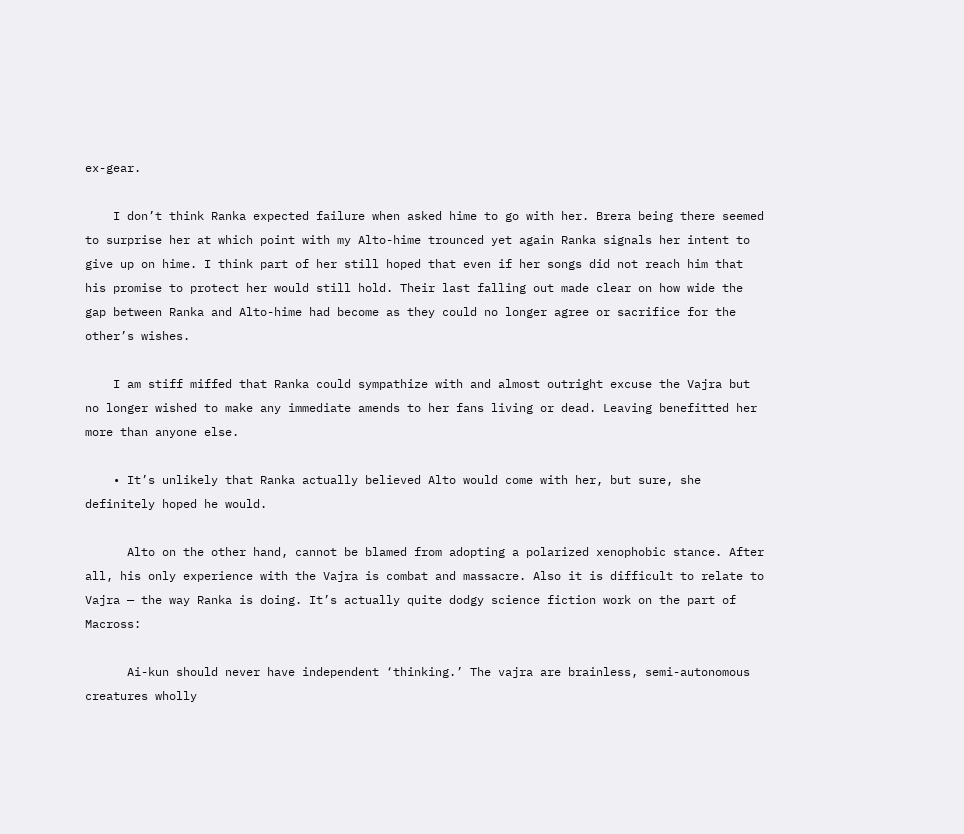ex-gear.

    I don’t think Ranka expected failure when asked hime to go with her. Brera being there seemed to surprise her at which point with my Alto-hime trounced yet again Ranka signals her intent to give up on hime. I think part of her still hoped that even if her songs did not reach him that his promise to protect her would still hold. Their last falling out made clear on how wide the gap between Ranka and Alto-hime had become as they could no longer agree or sacrifice for the other’s wishes.

    I am stiff miffed that Ranka could sympathize with and almost outright excuse the Vajra but no longer wished to make any immediate amends to her fans living or dead. Leaving benefitted her more than anyone else.

    • It’s unlikely that Ranka actually believed Alto would come with her, but sure, she definitely hoped he would.

      Alto on the other hand, cannot be blamed from adopting a polarized xenophobic stance. After all, his only experience with the Vajra is combat and massacre. Also it is difficult to relate to Vajra — the way Ranka is doing. It’s actually quite dodgy science fiction work on the part of Macross:

      Ai-kun should never have independent ‘thinking.’ The vajra are brainless, semi-autonomous creatures wholly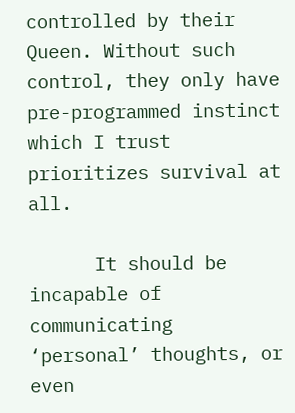controlled by their Queen. Without such control, they only have pre-programmed instinct which I trust prioritizes survival at all.

      It should be incapable of communicating ‘personal’ thoughts, or even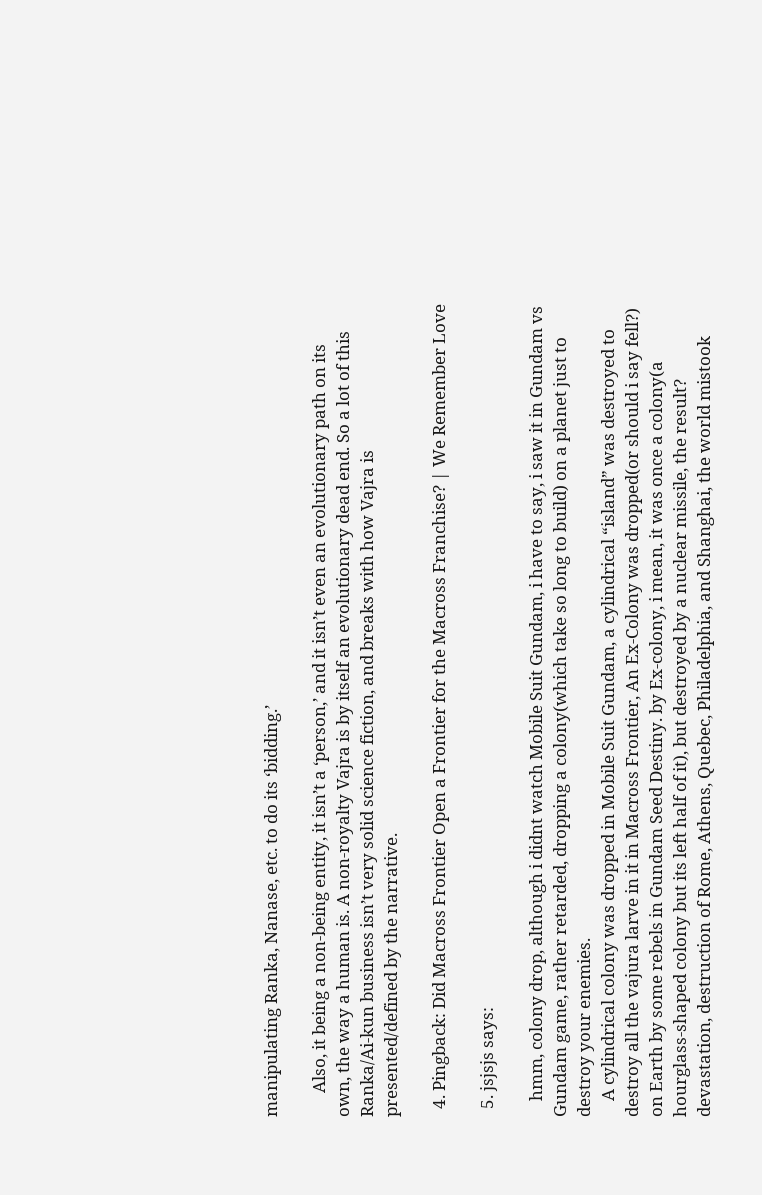manipulating Ranka, Nanase, etc. to do its ‘bidding.’

      Also, it being a non-being entity, it isn’t a ‘person,’ and it isn’t even an evolutionary path on its own, the way a human is. A non-royalty Vajra is by itself an evolutionary dead end. So a lot of this Ranka/Ai-kun business isn’t very solid science fiction, and breaks with how Vajra is presented/defined by the narrative.

  4. Pingback: Did Macross Frontier Open a Frontier for the Macross Franchise? | We Remember Love

  5. jsjsjs says:

    hmm, colony drop, although i didnt watch Mobile Suit Gundam, i have to say, i saw it in Gundam vs Gundam game, rather retarded, dropping a colony(which take so long to build) on a planet just to destroy your enemies.
    A cylindrical colony was dropped in Mobile Suit Gundam, a cylindrical “island” was destroyed to destroy all the vajura larve in it in Macross Frontier, An Ex-Colony was dropped(or should i say fell?) on Earth by some rebels in Gundam Seed Destiny. by Ex-colony, i mean, it was once a colony(a hourglass-shaped colony but its left half of it), but destroyed by a nuclear missile, the result? devastation, destruction of Rome, Athens, Quebec, Philadelphia, and Shanghai, the world mistook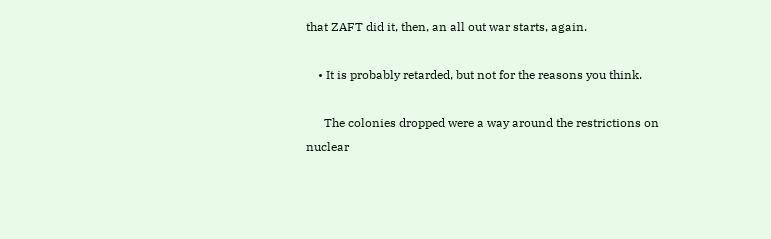that ZAFT did it, then, an all out war starts, again.

    • It is probably retarded, but not for the reasons you think.

      The colonies dropped were a way around the restrictions on nuclear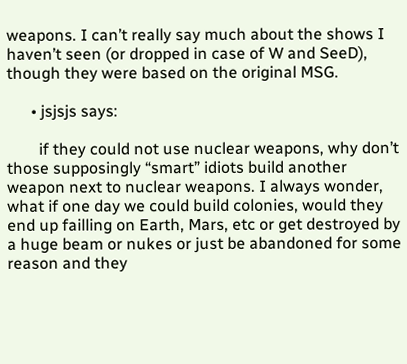weapons. I can’t really say much about the shows I haven’t seen (or dropped in case of W and SeeD), though they were based on the original MSG.

      • jsjsjs says:

        if they could not use nuclear weapons, why don’t those supposingly “smart” idiots build another weapon next to nuclear weapons. I always wonder, what if one day we could build colonies, would they end up failling on Earth, Mars, etc or get destroyed by a huge beam or nukes or just be abandoned for some reason and they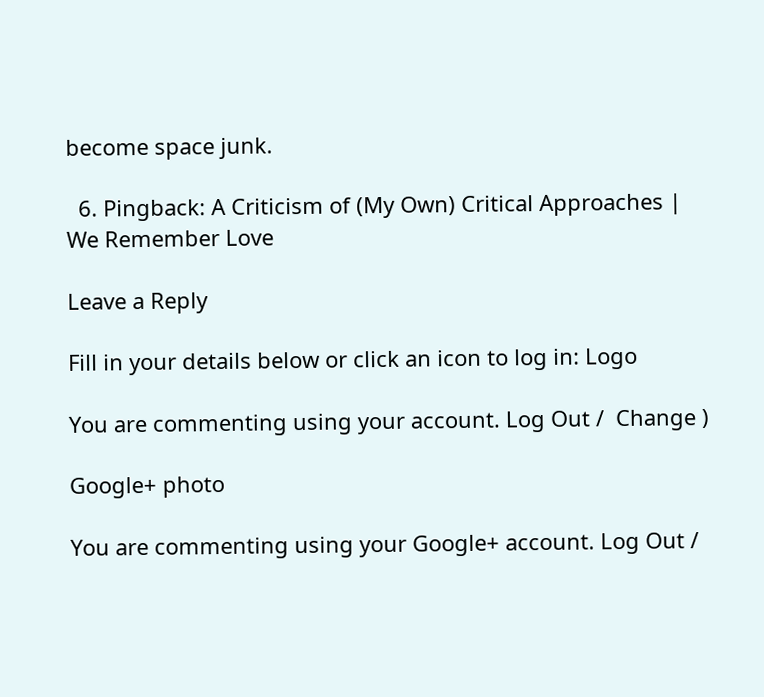become space junk.

  6. Pingback: A Criticism of (My Own) Critical Approaches | We Remember Love

Leave a Reply

Fill in your details below or click an icon to log in: Logo

You are commenting using your account. Log Out /  Change )

Google+ photo

You are commenting using your Google+ account. Log Out /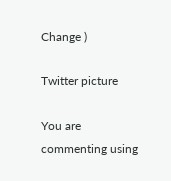Change )

Twitter picture

You are commenting using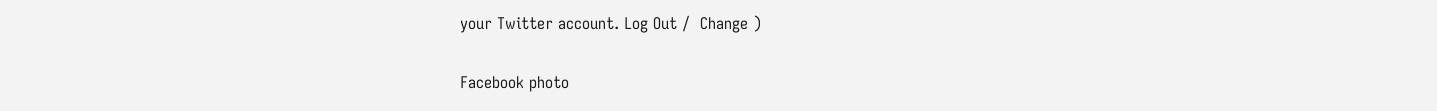your Twitter account. Log Out /  Change )

Facebook photo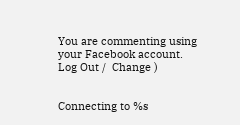You are commenting using your Facebook account. Log Out /  Change )


Connecting to %s